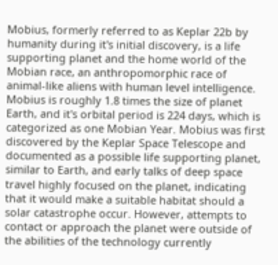Mobius, formerly referred to as Keplar 22b by humanity during it's initial discovery, is a life supporting planet and the home world of the Mobian race, an anthropomorphic race of animal-like aliens with human level intelligence. Mobius is roughly 1.8 times the size of planet Earth, and it's orbital period is 224 days, which is categorized as one Mobian Year. Mobius was first discovered by the Keplar Space Telescope and documented as a possible life supporting planet, similar to Earth, and early talks of deep space travel highly focused on the planet, indicating that it would make a suitable habitat should a solar catastrophe occur. However, attempts to contact or approach the planet were outside of the abilities of the technology currently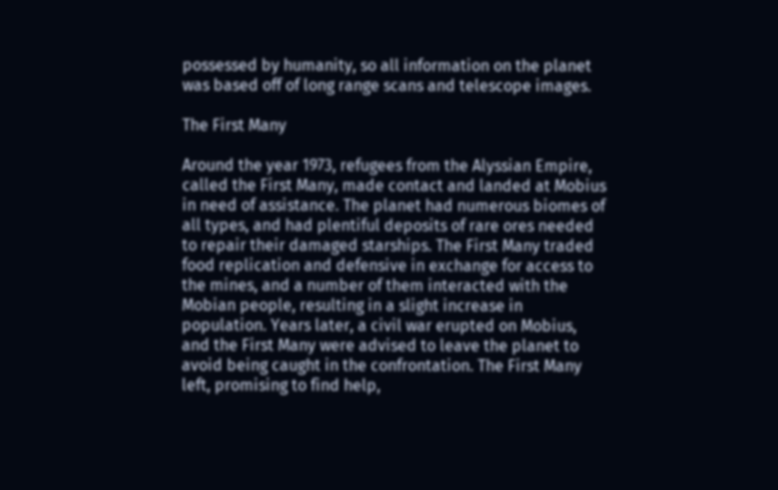possessed by humanity, so all information on the planet was based off of long range scans and telescope images.

The First Many

Around the year 1973, refugees from the Alyssian Empire, called the First Many, made contact and landed at Mobius in need of assistance. The planet had numerous biomes of all types, and had plentiful deposits of rare ores needed to repair their damaged starships. The First Many traded food replication and defensive in exchange for access to the mines, and a number of them interacted with the Mobian people, resulting in a slight increase in population. Years later, a civil war erupted on Mobius, and the First Many were advised to leave the planet to avoid being caught in the confrontation. The First Many left, promising to find help,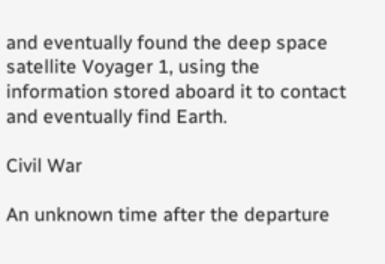and eventually found the deep space satellite Voyager 1, using the information stored aboard it to contact and eventually find Earth.

Civil War

An unknown time after the departure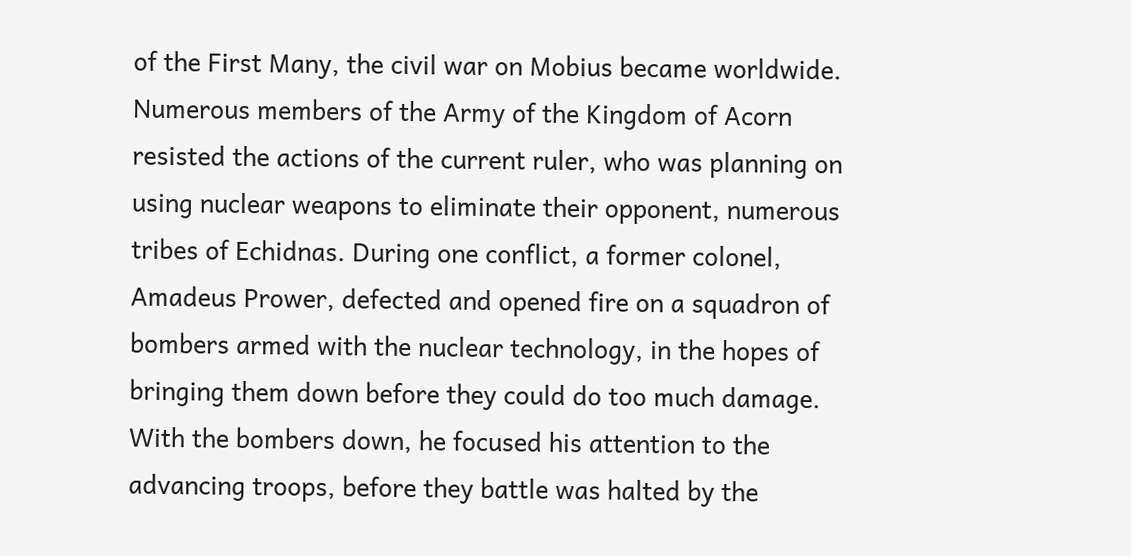of the First Many, the civil war on Mobius became worldwide. Numerous members of the Army of the Kingdom of Acorn resisted the actions of the current ruler, who was planning on using nuclear weapons to eliminate their opponent, numerous tribes of Echidnas. During one conflict, a former colonel, Amadeus Prower, defected and opened fire on a squadron of bombers armed with the nuclear technology, in the hopes of bringing them down before they could do too much damage. With the bombers down, he focused his attention to the advancing troops, before they battle was halted by the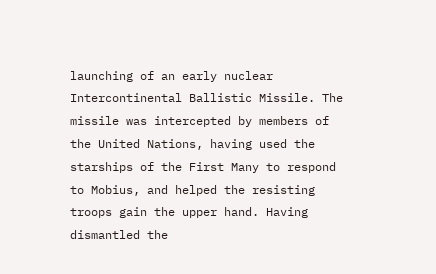launching of an early nuclear Intercontinental Ballistic Missile. The missile was intercepted by members of the United Nations, having used the starships of the First Many to respond to Mobius, and helped the resisting troops gain the upper hand. Having dismantled the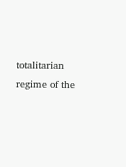totalitarian regime of the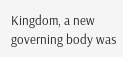Kingdom, a new governing body was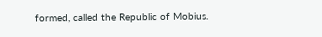formed, called the Republic of Mobius.